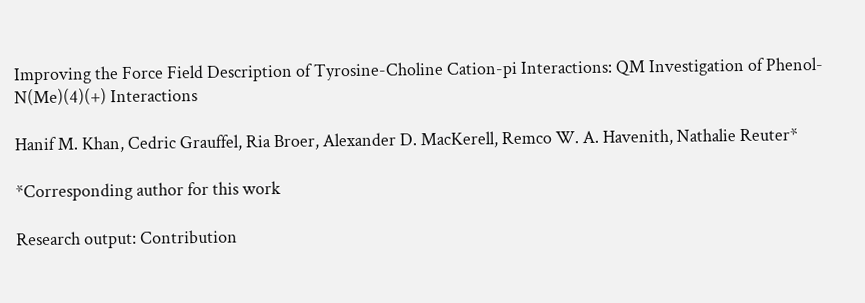Improving the Force Field Description of Tyrosine-Choline Cation-pi Interactions: QM Investigation of Phenol-N(Me)(4)(+) Interactions

Hanif M. Khan, Cedric Grauffel, Ria Broer, Alexander D. MacKerell, Remco W. A. Havenith, Nathalie Reuter*

*Corresponding author for this work

Research output: Contribution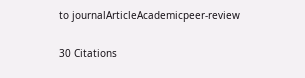to journalArticleAcademicpeer-review

30 Citations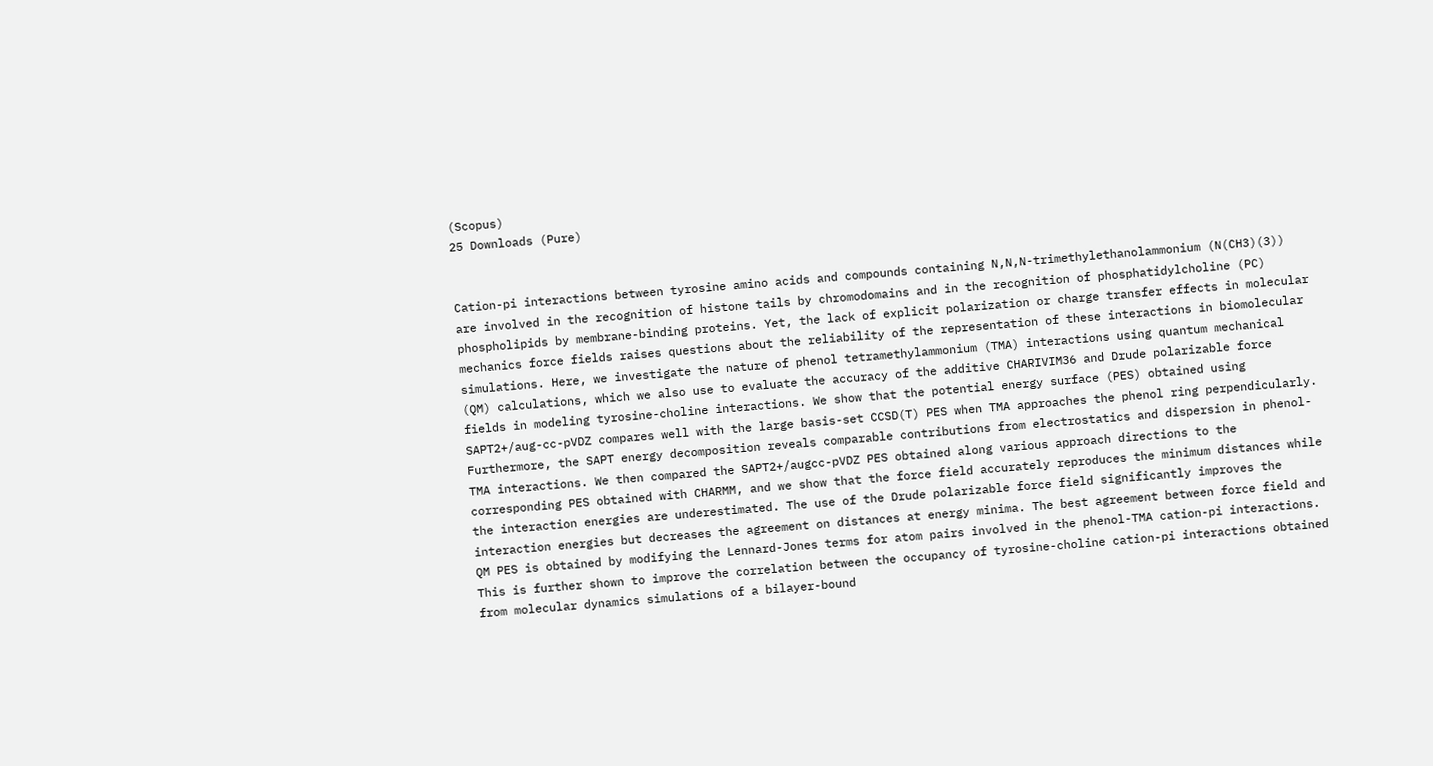(Scopus)
25 Downloads (Pure)


Cation-pi interactions between tyrosine amino acids and compounds containing N,N,N-trimethylethanolammonium (N(CH3)(3)) are involved in the recognition of histone tails by chromodomains and in the recognition of phosphatidylcholine (PC) phospholipids by membrane-binding proteins. Yet, the lack of explicit polarization or charge transfer effects in molecular mechanics force fields raises questions about the reliability of the representation of these interactions in biomolecular simulations. Here, we investigate the nature of phenol tetramethylammonium (TMA) interactions using quantum mechanical (QM) calculations, which we also use to evaluate the accuracy of the additive CHARIVIM36 and Drude polarizable force fields in modeling tyrosine-choline interactions. We show that the potential energy surface (PES) obtained using SAPT2+/aug-cc-pVDZ compares well with the large basis-set CCSD(T) PES when TMA approaches the phenol ring perpendicularly. Furthermore, the SAPT energy decomposition reveals comparable contributions from electrostatics and dispersion in phenol-TMA interactions. We then compared the SAPT2+/augcc-pVDZ PES obtained along various approach directions to the corresponding PES obtained with CHARMM, and we show that the force field accurately reproduces the minimum distances while the interaction energies are underestimated. The use of the Drude polarizable force field significantly improves the interaction energies but decreases the agreement on distances at energy minima. The best agreement between force field and QM PES is obtained by modifying the Lennard-Jones terms for atom pairs involved in the phenol-TMA cation-pi interactions. This is further shown to improve the correlation between the occupancy of tyrosine-choline cation-pi interactions obtained from molecular dynamics simulations of a bilayer-bound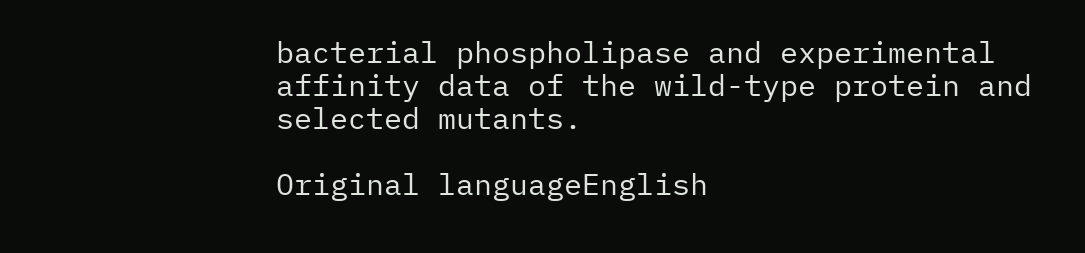bacterial phospholipase and experimental affinity data of the wild-type protein and selected mutants.

Original languageEnglish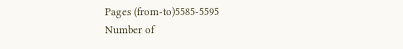Pages (from-to)5585-5595
Number of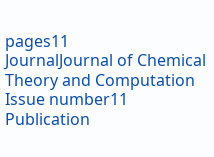pages11
JournalJournal of Chemical Theory and Computation
Issue number11
Publication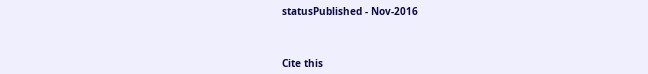statusPublished - Nov-2016



Cite this